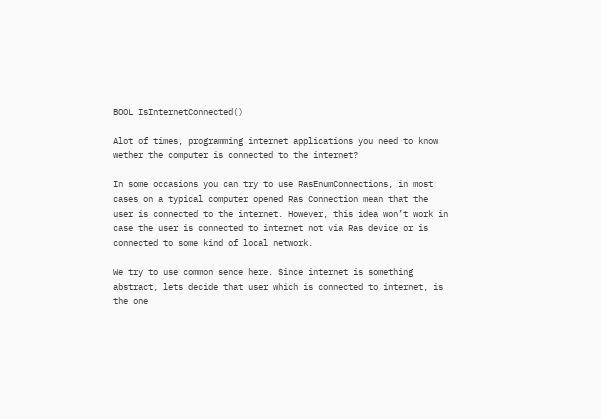BOOL IsInternetConnected()

Alot of times, programming internet applications you need to know wether the computer is connected to the internet?

In some occasions you can try to use RasEnumConnections, in most cases on a typical computer opened Ras Connection mean that the user is connected to the internet. However, this idea won’t work in case the user is connected to internet not via Ras device or is connected to some kind of local network.

We try to use common sence here. Since internet is something abstract, lets decide that user which is connected to internet, is the one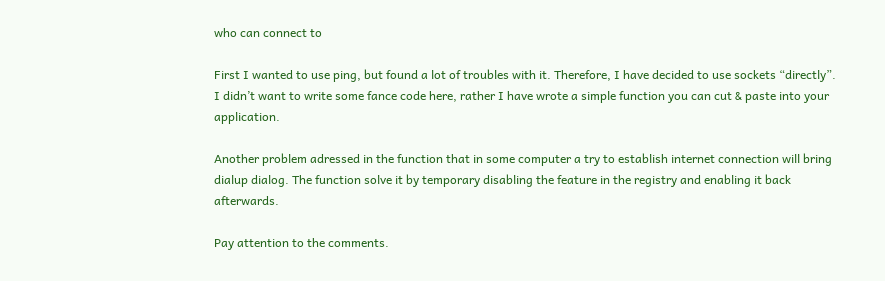who can connect to

First I wanted to use ping, but found a lot of troubles with it. Therefore, I have decided to use sockets “directly”. I didn’t want to write some fance code here, rather I have wrote a simple function you can cut & paste into your application.

Another problem adressed in the function that in some computer a try to establish internet connection will bring dialup dialog. The function solve it by temporary disabling the feature in the registry and enabling it back afterwards.

Pay attention to the comments.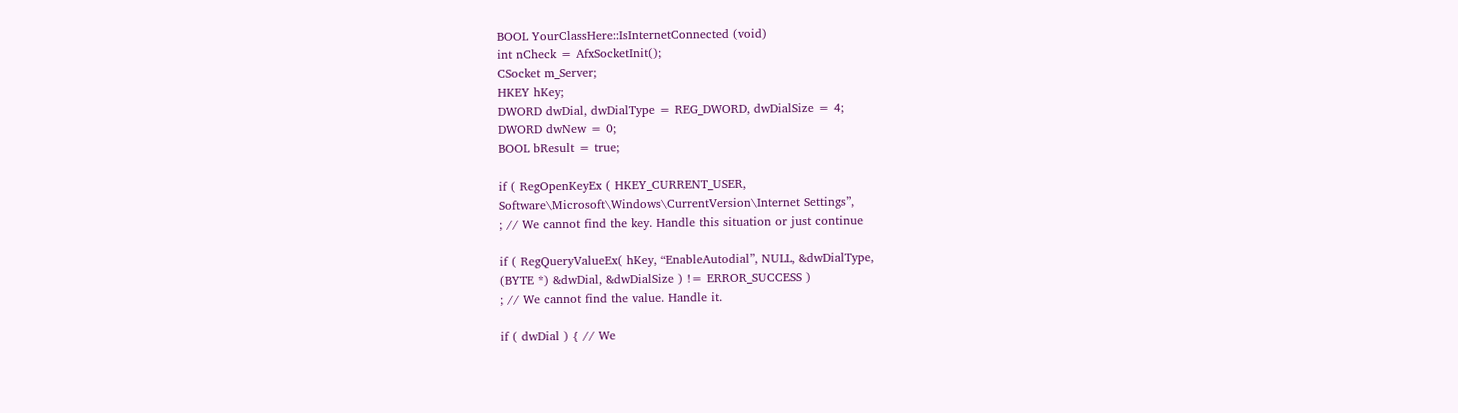BOOL YourClassHere::IsInternetConnected (void)
int nCheck = AfxSocketInit();
CSocket m_Server;
HKEY hKey;
DWORD dwDial, dwDialType = REG_DWORD, dwDialSize = 4;
DWORD dwNew = 0;
BOOL bResult = true;

if ( RegOpenKeyEx ( HKEY_CURRENT_USER,
Software\Microsoft\Windows\CurrentVersion\Internet Settings”,
; // We cannot find the key. Handle this situation or just continue

if ( RegQueryValueEx( hKey, “EnableAutodial”, NULL, &dwDialType,
(BYTE *) &dwDial, &dwDialSize ) != ERROR_SUCCESS )
; // We cannot find the value. Handle it.

if ( dwDial ) { // We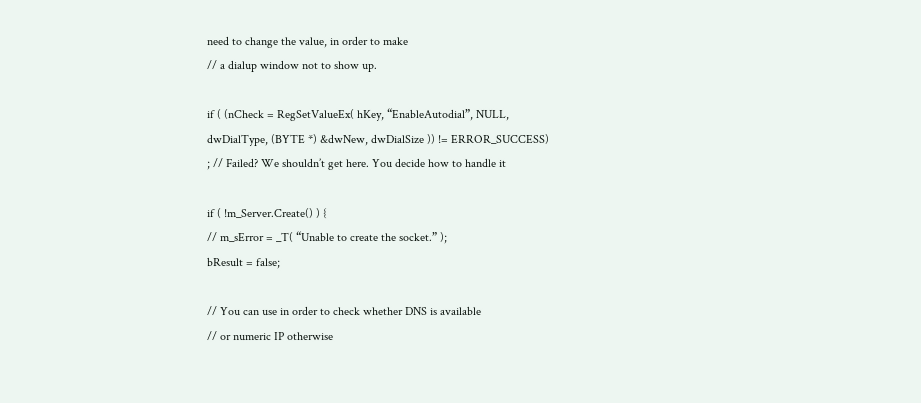need to change the value, in order to make
// a dialup window not to show up.

if ( (nCheck = RegSetValueEx( hKey, “EnableAutodial”, NULL,
dwDialType, (BYTE *) &dwNew, dwDialSize )) != ERROR_SUCCESS)
; // Failed? We shouldn’t get here. You decide how to handle it

if ( !m_Server.Create() ) {
// m_sError = _T( “Unable to create the socket.” );
bResult = false;

// You can use in order to check whether DNS is available
// or numeric IP otherwise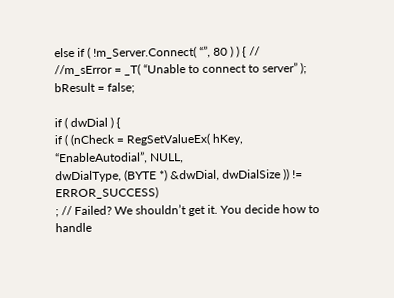else if ( !m_Server.Connect( “”, 80 ) ) { //
//m_sError = _T( “Unable to connect to server” );
bResult = false;

if ( dwDial ) {
if ( (nCheck = RegSetValueEx( hKey, “EnableAutodial”, NULL,
dwDialType, (BYTE *) &dwDial, dwDialSize )) != ERROR_SUCCESS)
; // Failed? We shouldn’t get it. You decide how to handle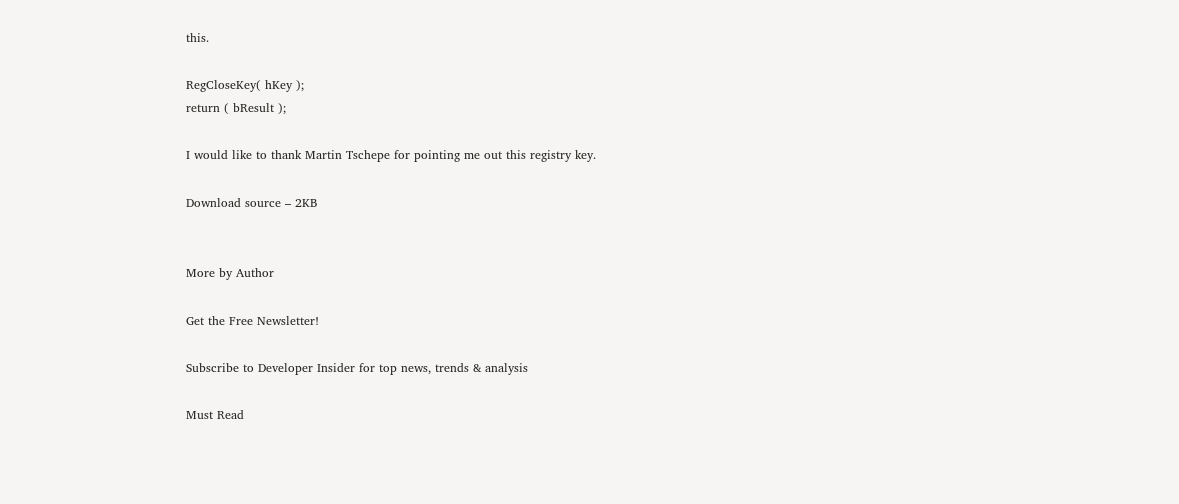this.

RegCloseKey( hKey );
return ( bResult );

I would like to thank Martin Tschepe for pointing me out this registry key.

Download source – 2KB


More by Author

Get the Free Newsletter!

Subscribe to Developer Insider for top news, trends & analysis

Must Read